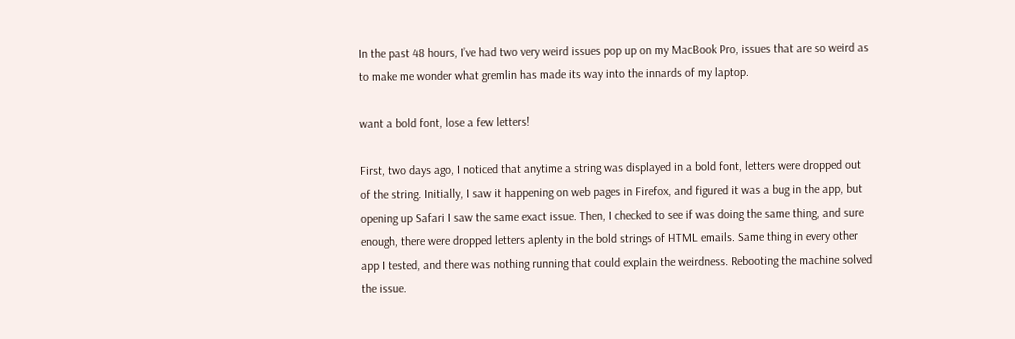In the past 48 hours, I’ve had two very weird issues pop up on my MacBook Pro, issues that are so weird as to make me wonder what gremlin has made its way into the innards of my laptop.

want a bold font, lose a few letters!

First, two days ago, I noticed that anytime a string was displayed in a bold font, letters were dropped out of the string. Initially, I saw it happening on web pages in Firefox, and figured it was a bug in the app, but opening up Safari I saw the same exact issue. Then, I checked to see if was doing the same thing, and sure enough, there were dropped letters aplenty in the bold strings of HTML emails. Same thing in every other app I tested, and there was nothing running that could explain the weirdness. Rebooting the machine solved the issue.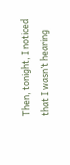Then, tonight, I noticed that I wasn’t hearing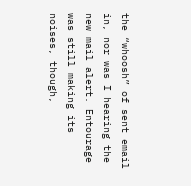the “whoosh” of sent email in, nor was I hearing the new mail alert. Entourage was still making its noises, though,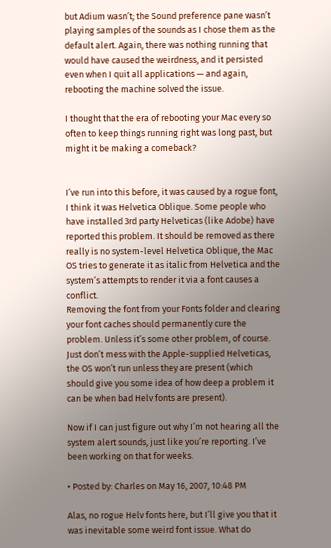but Adium wasn’t; the Sound preference pane wasn’t playing samples of the sounds as I chose them as the default alert. Again, there was nothing running that would have caused the weirdness, and it persisted even when I quit all applications — and again, rebooting the machine solved the issue.

I thought that the era of rebooting your Mac every so often to keep things running right was long past, but might it be making a comeback?


I’ve run into this before, it was caused by a rogue font, I think it was Helvetica Oblique. Some people who have installed 3rd party Helveticas (like Adobe) have reported this problem. It should be removed as there really is no system-level Helvetica Oblique, the Mac OS tries to generate it as italic from Helvetica and the system’s attempts to render it via a font causes a conflict.
Removing the font from your Fonts folder and clearing your font caches should permanently cure the problem. Unless it’s some other problem, of course. Just don’t mess with the Apple-supplied Helveticas, the OS won’t run unless they are present (which should give you some idea of how deep a problem it can be when bad Helv fonts are present).

Now if I can just figure out why I’m not hearing all the system alert sounds, just like you’re reporting. I’ve been working on that for weeks.

• Posted by: Charles on May 16, 2007, 10:48 PM

Alas, no rogue Helv fonts here, but I’ll give you that it was inevitable some weird font issue. What do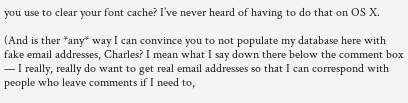you use to clear your font cache? I’ve never heard of having to do that on OS X.

(And is ther *any* way I can convince you to not populate my database here with fake email addresses, Charles? I mean what I say down there below the comment box — I really, really do want to get real email addresses so that I can correspond with people who leave comments if I need to,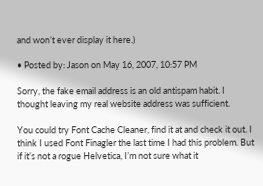and won’t ever display it here.)

• Posted by: Jason on May 16, 2007, 10:57 PM

Sorry, the fake email address is an old antispam habit. I thought leaving my real website address was sufficient.

You could try Font Cache Cleaner, find it at and check it out. I think I used Font Finagler the last time I had this problem. But if it’s not a rogue Helvetica, I’m not sure what it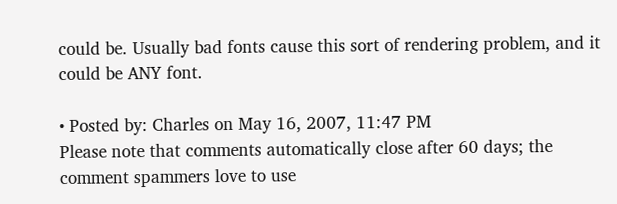could be. Usually bad fonts cause this sort of rendering problem, and it could be ANY font.

• Posted by: Charles on May 16, 2007, 11:47 PM
Please note that comments automatically close after 60 days; the comment spammers love to use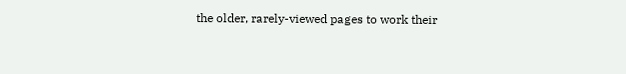the older, rarely-viewed pages to work their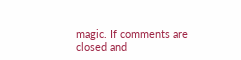magic. If comments are closed and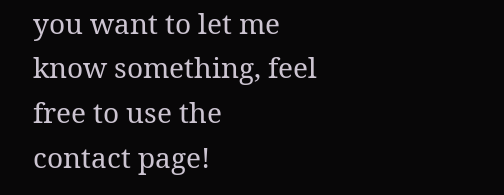you want to let me know something, feel free to use the contact page!